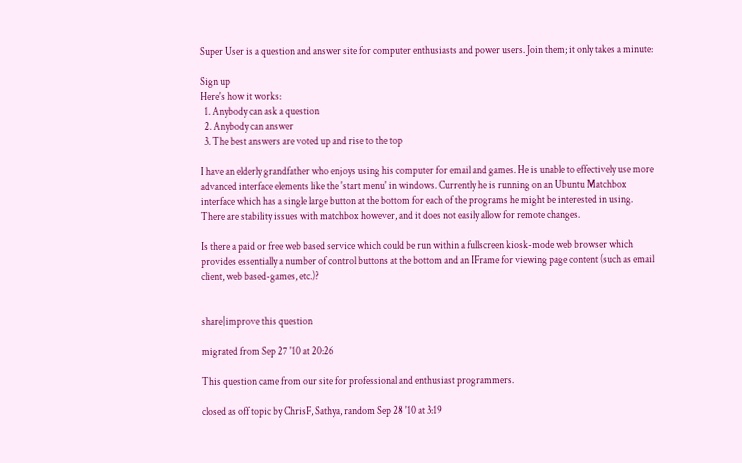Super User is a question and answer site for computer enthusiasts and power users. Join them; it only takes a minute:

Sign up
Here's how it works:
  1. Anybody can ask a question
  2. Anybody can answer
  3. The best answers are voted up and rise to the top

I have an elderly grandfather who enjoys using his computer for email and games. He is unable to effectively use more advanced interface elements like the 'start menu' in windows. Currently he is running on an Ubuntu Matchbox interface which has a single large button at the bottom for each of the programs he might be interested in using. There are stability issues with matchbox however, and it does not easily allow for remote changes.

Is there a paid or free web based service which could be run within a fullscreen kiosk-mode web browser which provides essentially a number of control buttons at the bottom and an IFrame for viewing page content (such as email client, web based-games, etc.)?


share|improve this question

migrated from Sep 27 '10 at 20:26

This question came from our site for professional and enthusiast programmers.

closed as off topic by ChrisF, Sathya, random Sep 28 '10 at 3:19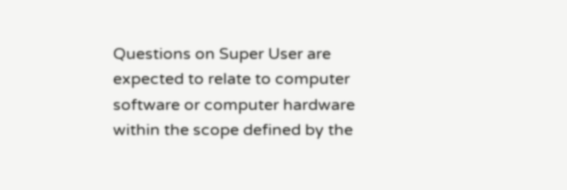Questions on Super User are expected to relate to computer software or computer hardware within the scope defined by the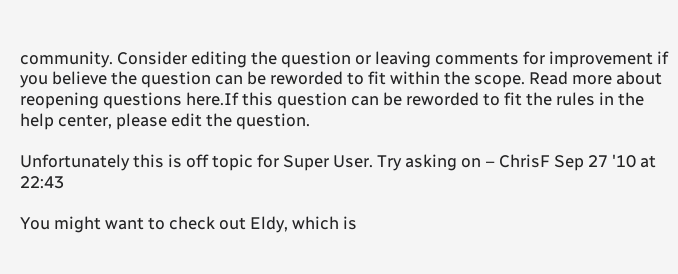community. Consider editing the question or leaving comments for improvement if you believe the question can be reworded to fit within the scope. Read more about reopening questions here.If this question can be reworded to fit the rules in the help center, please edit the question.

Unfortunately this is off topic for Super User. Try asking on – ChrisF Sep 27 '10 at 22:43

You might want to check out Eldy, which is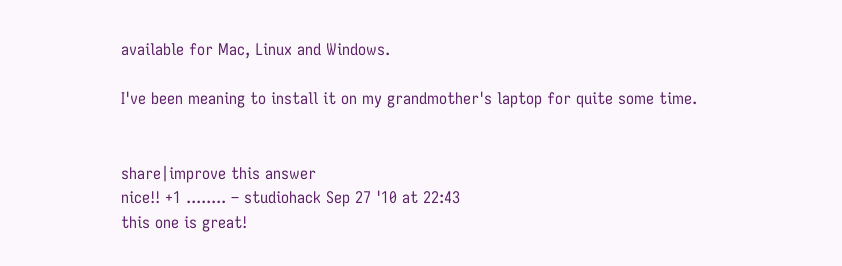available for Mac, Linux and Windows.

I've been meaning to install it on my grandmother's laptop for quite some time.


share|improve this answer
nice!! +1 ........ – studiohack Sep 27 '10 at 22:43
this one is great!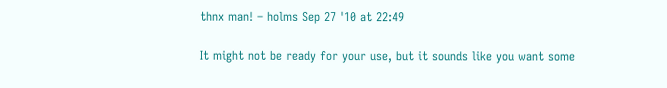thnx man! – holms Sep 27 '10 at 22:49

It might not be ready for your use, but it sounds like you want some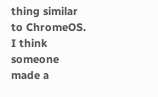thing similar to ChromeOS. I think someone made a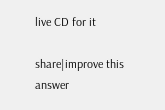live CD for it

share|improve this answer